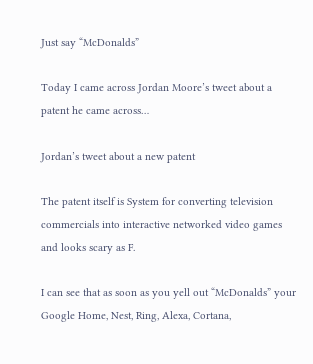Just say “McDonalds”

Today I came across Jordan Moore’s tweet about a patent he came across…

Jordan’s tweet about a new patent

The patent itself is System for converting television commercials into interactive networked video games and looks scary as F.

I can see that as soon as you yell out “McDonalds” your Google Home, Nest, Ring, Alexa, Cortana,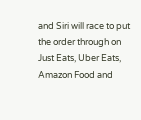and Siri will race to put the order through on Just Eats, Uber Eats, Amazon Food and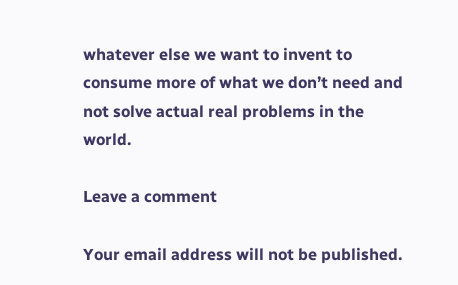whatever else we want to invent to consume more of what we don’t need and not solve actual real problems in the world.

Leave a comment

Your email address will not be published.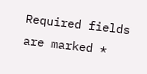Required fields are marked *